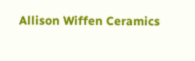Allison Wiffen Ceramics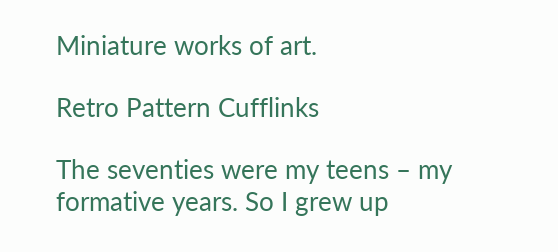Miniature works of art.

Retro Pattern Cufflinks

The seventies were my teens – my formative years. So I grew up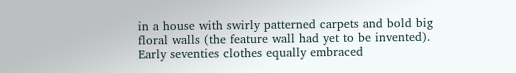in a house with swirly patterned carpets and bold big floral walls (the feature wall had yet to be invented). Early seventies clothes equally embraced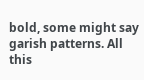bold, some might say garish patterns. All this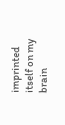imprinted itself on my brain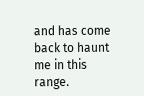and has come back to haunt me in this range.